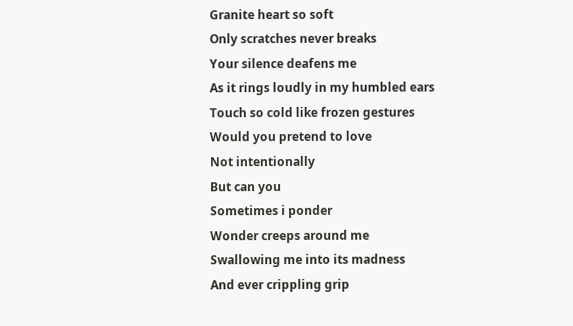Granite heart so soft
Only scratches never breaks
Your silence deafens me
As it rings loudly in my humbled ears
Touch so cold like frozen gestures
Would you pretend to love
Not intentionally
But can you
Sometimes i ponder
Wonder creeps around me
Swallowing me into its madness
And ever crippling grip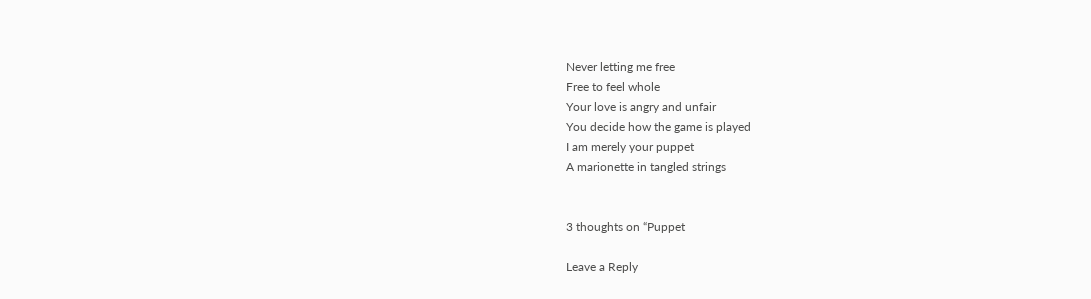Never letting me free
Free to feel whole
Your love is angry and unfair
You decide how the game is played
I am merely your puppet
A marionette in tangled strings


3 thoughts on “Puppet

Leave a Reply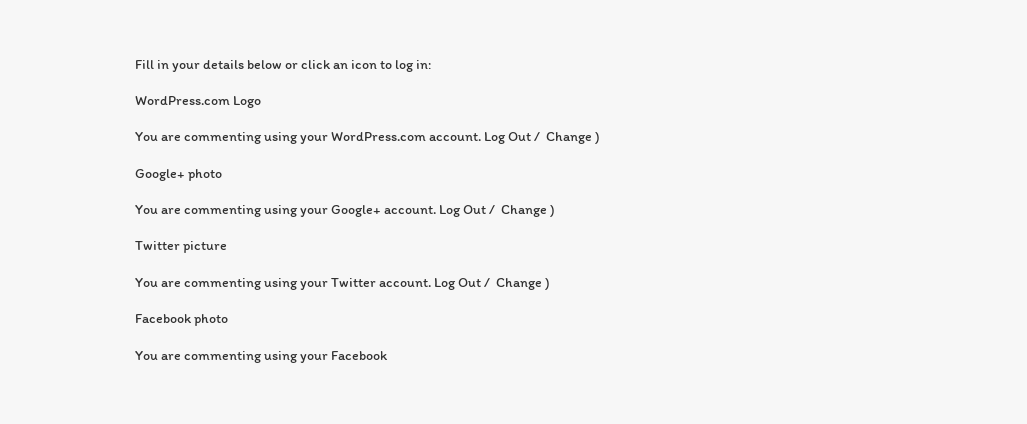Fill in your details below or click an icon to log in:

WordPress.com Logo

You are commenting using your WordPress.com account. Log Out /  Change )

Google+ photo

You are commenting using your Google+ account. Log Out /  Change )

Twitter picture

You are commenting using your Twitter account. Log Out /  Change )

Facebook photo

You are commenting using your Facebook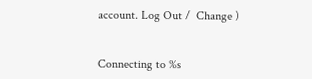account. Log Out /  Change )


Connecting to %s